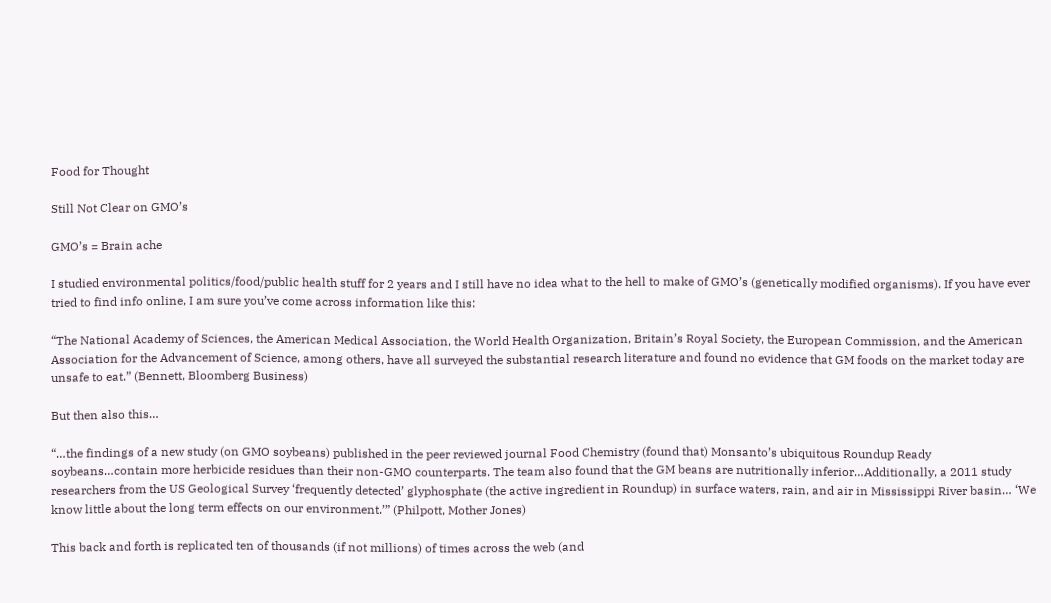Food for Thought

Still Not Clear on GMO’s

GMO’s = Brain ache

I studied environmental politics/food/public health stuff for 2 years and I still have no idea what to the hell to make of GMO’s (genetically modified organisms). If you have ever tried to find info online, I am sure you’ve come across information like this:

“The National Academy of Sciences, the American Medical Association, the World Health Organization, Britain’s Royal Society, the European Commission, and the American Association for the Advancement of Science, among others, have all surveyed the substantial research literature and found no evidence that GM foods on the market today are unsafe to eat.” (Bennett, Bloomberg Business)

But then also this…

“…the findings of a new study (on GMO soybeans) published in the peer reviewed journal Food Chemistry (found that) Monsanto’s ubiquitous Roundup Ready soybeans…contain more herbicide residues than their non-GMO counterparts. The team also found that the GM beans are nutritionally inferior…Additionally, a 2011 study researchers from the US Geological Survey ‘frequently detected’ glyphosphate (the active ingredient in Roundup) in surface waters, rain, and air in Mississippi River basin… ‘We know little about the long term effects on our environment.’” (Philpott, Mother Jones)

This back and forth is replicated ten of thousands (if not millions) of times across the web (and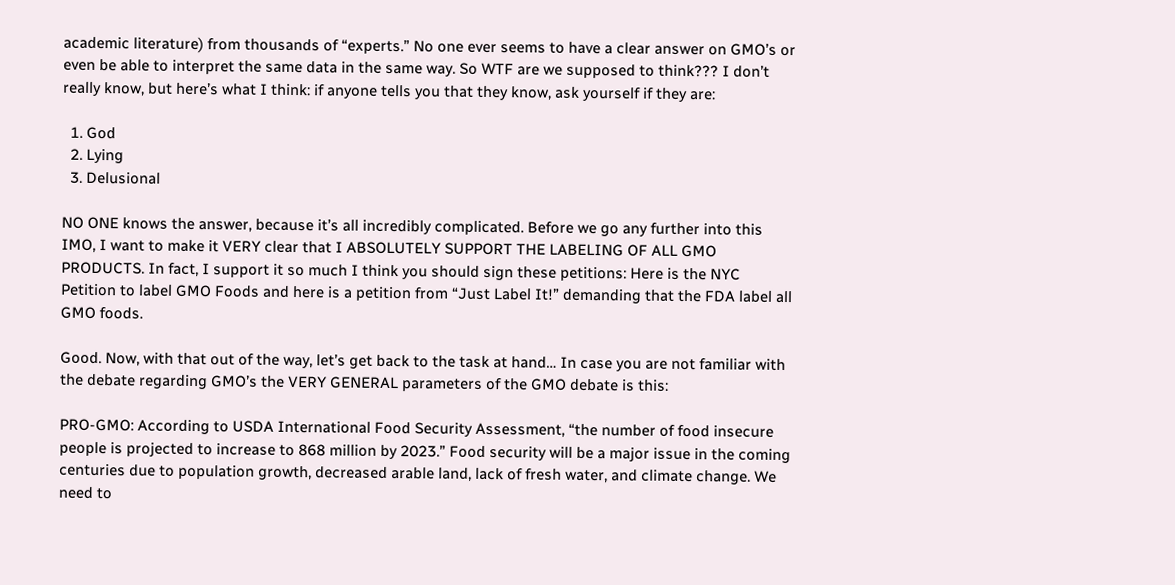academic literature) from thousands of “experts.” No one ever seems to have a clear answer on GMO’s or even be able to interpret the same data in the same way. So WTF are we supposed to think??? I don’t really know, but here’s what I think: if anyone tells you that they know, ask yourself if they are:

  1. God
  2. Lying
  3. Delusional

NO ONE knows the answer, because it’s all incredibly complicated. Before we go any further into this IMO, I want to make it VERY clear that I ABSOLUTELY SUPPORT THE LABELING OF ALL GMO PRODUCTS. In fact, I support it so much I think you should sign these petitions: Here is the NYC Petition to label GMO Foods and here is a petition from “Just Label It!” demanding that the FDA label all GMO foods.

Good. Now, with that out of the way, let’s get back to the task at hand… In case you are not familiar with the debate regarding GMO’s the VERY GENERAL parameters of the GMO debate is this:

PRO-GMO: According to USDA International Food Security Assessment, “the number of food insecure people is projected to increase to 868 million by 2023.” Food security will be a major issue in the coming centuries due to population growth, decreased arable land, lack of fresh water, and climate change. We need to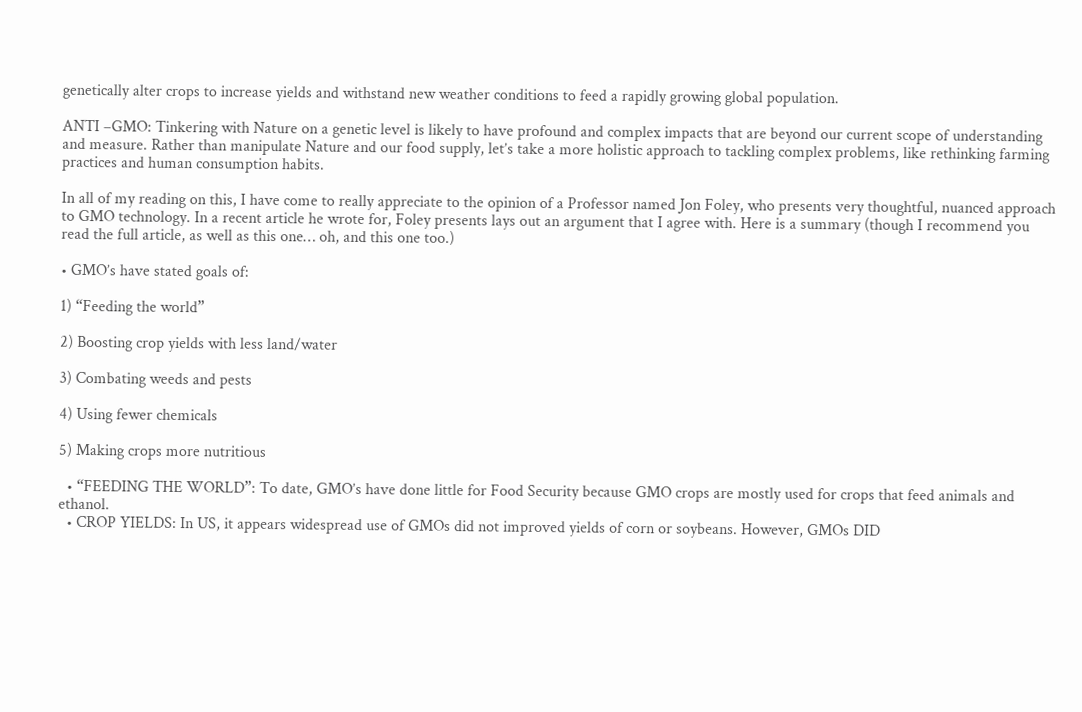genetically alter crops to increase yields and withstand new weather conditions to feed a rapidly growing global population.

ANTI –GMO: Tinkering with Nature on a genetic level is likely to have profound and complex impacts that are beyond our current scope of understanding and measure. Rather than manipulate Nature and our food supply, let’s take a more holistic approach to tackling complex problems, like rethinking farming practices and human consumption habits.

In all of my reading on this, I have come to really appreciate to the opinion of a Professor named Jon Foley, who presents very thoughtful, nuanced approach to GMO technology. In a recent article he wrote for, Foley presents lays out an argument that I agree with. Here is a summary (though I recommend you read the full article, as well as this one… oh, and this one too.)

• GMO’s have stated goals of:

1) “Feeding the world”

2) Boosting crop yields with less land/water

3) Combating weeds and pests

4) Using fewer chemicals

5) Making crops more nutritious

  • “FEEDING THE WORLD”: To date, GMO’s have done little for Food Security because GMO crops are mostly used for crops that feed animals and ethanol.
  • CROP YIELDS: In US, it appears widespread use of GMOs did not improved yields of corn or soybeans. However, GMOs DID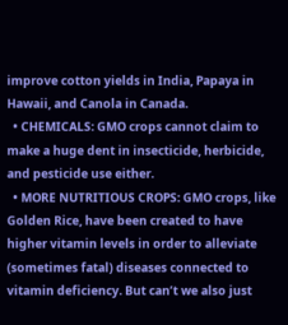improve cotton yields in India, Papaya in Hawaii, and Canola in Canada.
  • CHEMICALS: GMO crops cannot claim to make a huge dent in insecticide, herbicide, and pesticide use either.
  • MORE NUTRITIOUS CROPS: GMO crops, like Golden Rice, have been created to have higher vitamin levels in order to alleviate (sometimes fatal) diseases connected to vitamin deficiency. But can’t we also just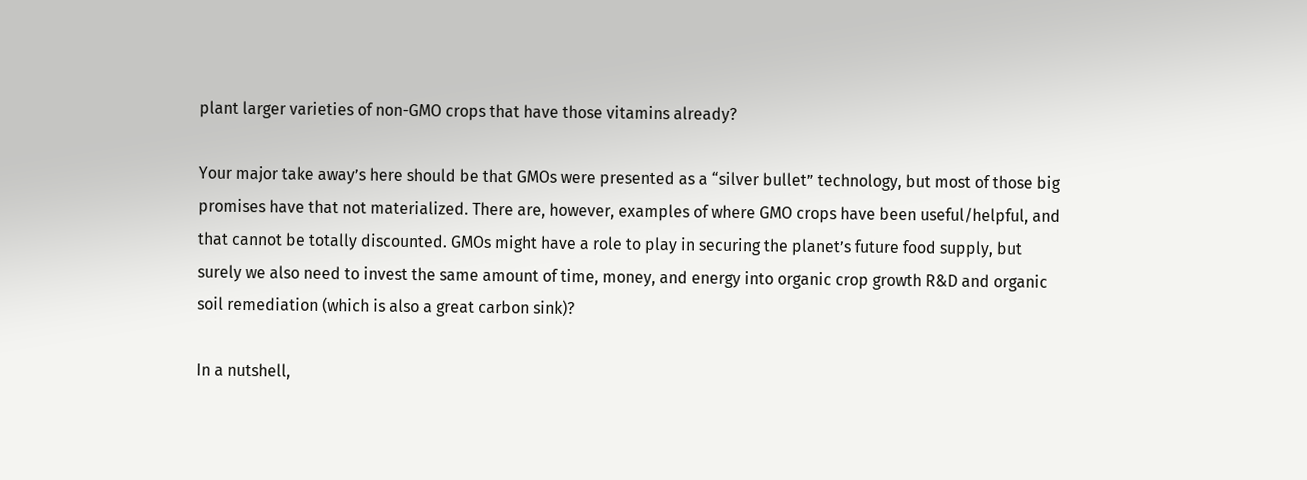plant larger varieties of non-GMO crops that have those vitamins already?

Your major take away’s here should be that GMOs were presented as a “silver bullet” technology, but most of those big promises have that not materialized. There are, however, examples of where GMO crops have been useful/helpful, and that cannot be totally discounted. GMOs might have a role to play in securing the planet’s future food supply, but surely we also need to invest the same amount of time, money, and energy into organic crop growth R&D and organic soil remediation (which is also a great carbon sink)?

In a nutshell,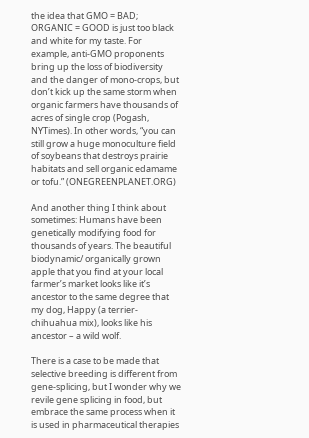the idea that GMO = BAD; ORGANIC = GOOD is just too black and white for my taste. For example, anti-GMO proponents bring up the loss of biodiversity and the danger of mono-crops, but don’t kick up the same storm when organic farmers have thousands of acres of single crop (Pogash, NYTimes). In other words, “you can still grow a huge monoculture field of soybeans that destroys prairie habitats and sell organic edamame or tofu.” (ONEGREENPLANET.ORG)

And another thing I think about sometimes: Humans have been genetically modifying food for thousands of years. The beautiful biodynamic/ organically grown apple that you find at your local farmer’s market looks like it’s ancestor to the same degree that my dog, Happy (a terrier-chihuahua mix), looks like his ancestor – a wild wolf.

There is a case to be made that selective breeding is different from gene-splicing, but I wonder why we revile gene splicing in food, but embrace the same process when it is used in pharmaceutical therapies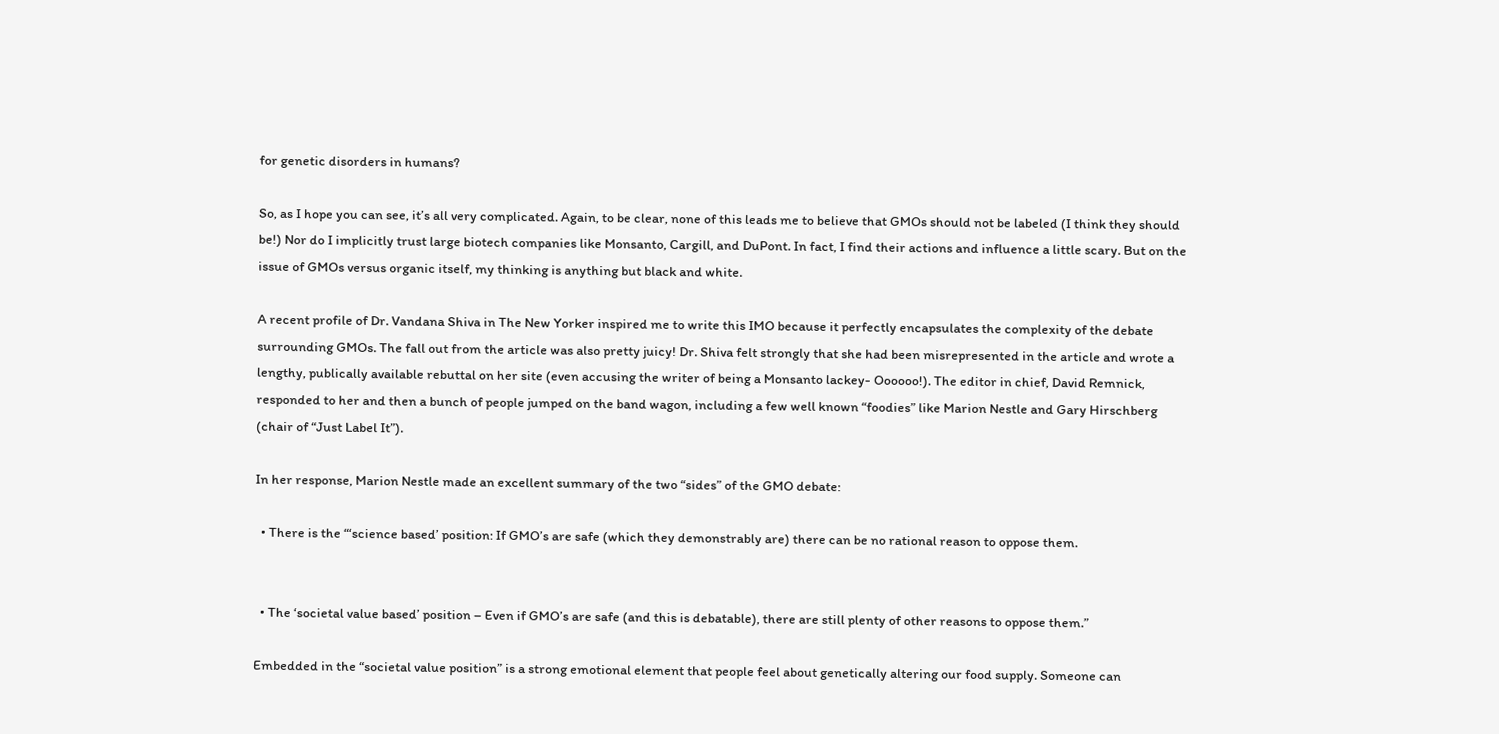for genetic disorders in humans?

So, as I hope you can see, it’s all very complicated. Again, to be clear, none of this leads me to believe that GMOs should not be labeled (I think they should be!) Nor do I implicitly trust large biotech companies like Monsanto, Cargill, and DuPont. In fact, I find their actions and influence a little scary. But on the issue of GMOs versus organic itself, my thinking is anything but black and white.

A recent profile of Dr. Vandana Shiva in The New Yorker inspired me to write this IMO because it perfectly encapsulates the complexity of the debate surrounding GMOs. The fall out from the article was also pretty juicy! Dr. Shiva felt strongly that she had been misrepresented in the article and wrote a lengthy, publically available rebuttal on her site (even accusing the writer of being a Monsanto lackey- Oooooo!). The editor in chief, David Remnick, responded to her and then a bunch of people jumped on the band wagon, including a few well known “foodies” like Marion Nestle and Gary Hirschberg (chair of “Just Label It”).

In her response, Marion Nestle made an excellent summary of the two “sides” of the GMO debate:

  • There is the “‘science based’ position: If GMO’s are safe (which they demonstrably are) there can be no rational reason to oppose them.


  • The ‘societal value based’ position – Even if GMO’s are safe (and this is debatable), there are still plenty of other reasons to oppose them.”

Embedded in the “societal value position” is a strong emotional element that people feel about genetically altering our food supply. Someone can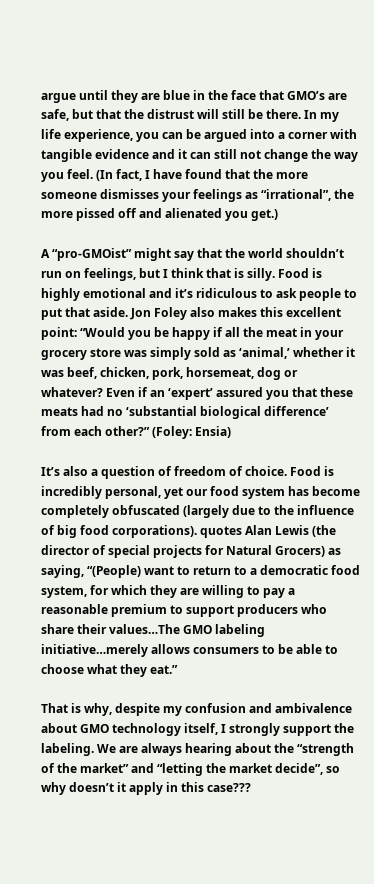argue until they are blue in the face that GMO’s are safe, but that the distrust will still be there. In my life experience, you can be argued into a corner with tangible evidence and it can still not change the way you feel. (In fact, I have found that the more someone dismisses your feelings as “irrational”, the more pissed off and alienated you get.)

A “pro-GMOist” might say that the world shouldn’t run on feelings, but I think that is silly. Food is highly emotional and it’s ridiculous to ask people to put that aside. Jon Foley also makes this excellent point: “Would you be happy if all the meat in your grocery store was simply sold as ‘animal,’ whether it was beef, chicken, pork, horsemeat, dog or whatever? Even if an ‘expert’ assured you that these meats had no ‘substantial biological difference’ from each other?” (Foley: Ensia)

It’s also a question of freedom of choice. Food is incredibly personal, yet our food system has become completely obfuscated (largely due to the influence of big food corporations). quotes Alan Lewis (the director of special projects for Natural Grocers) as saying, “(People) want to return to a democratic food system, for which they are willing to pay a reasonable premium to support producers who share their values…The GMO labeling initiative…merely allows consumers to be able to choose what they eat.”

That is why, despite my confusion and ambivalence about GMO technology itself, I strongly support the labeling. We are always hearing about the “strength of the market” and “letting the market decide”, so why doesn’t it apply in this case???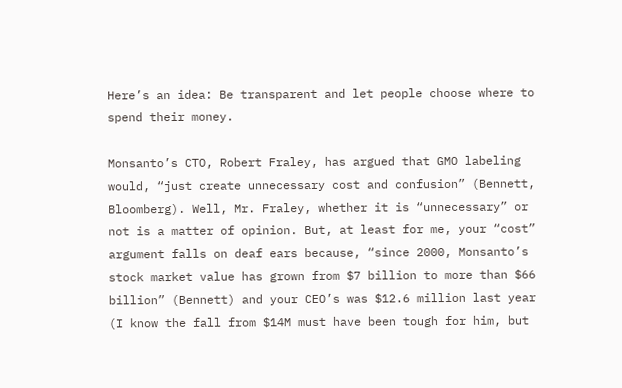Here’s an idea: Be transparent and let people choose where to spend their money.

Monsanto’s CTO, Robert Fraley, has argued that GMO labeling would, “just create unnecessary cost and confusion” (Bennett, Bloomberg). Well, Mr. Fraley, whether it is “unnecessary” or not is a matter of opinion. But, at least for me, your “cost” argument falls on deaf ears because, “since 2000, Monsanto’s stock market value has grown from $7 billion to more than $66 billion” (Bennett) and your CEO’s was $12.6 million last year (I know the fall from $14M must have been tough for him, but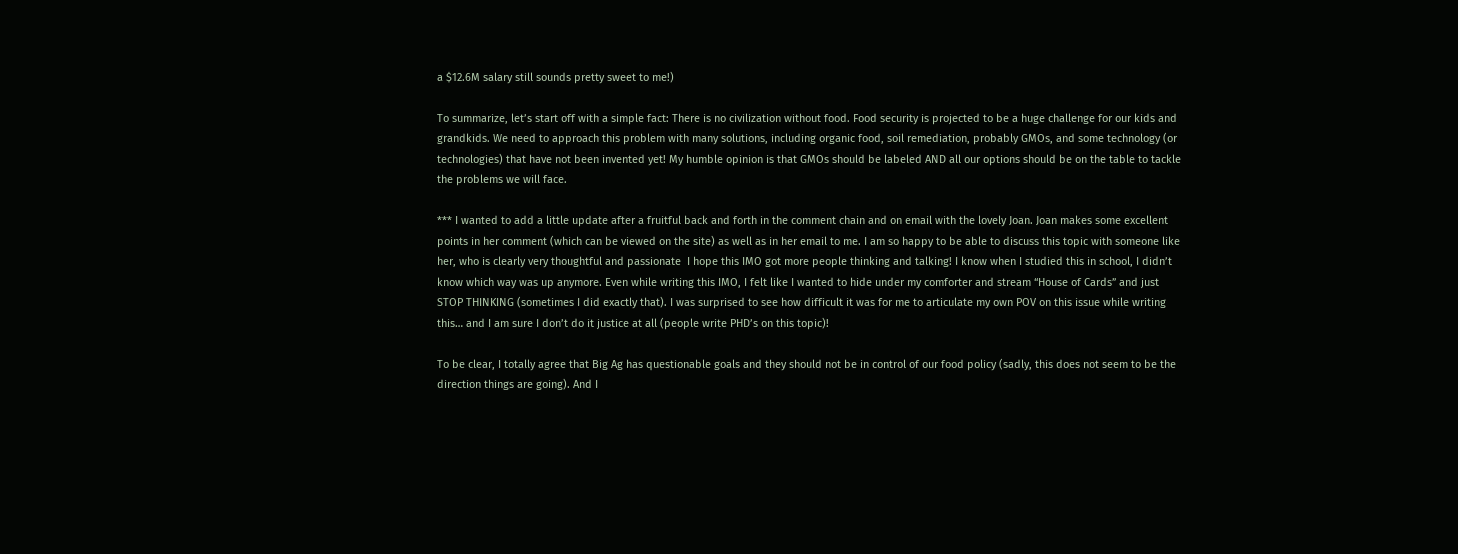a $12.6M salary still sounds pretty sweet to me!)

To summarize, let’s start off with a simple fact: There is no civilization without food. Food security is projected to be a huge challenge for our kids and grandkids. We need to approach this problem with many solutions, including organic food, soil remediation, probably GMOs, and some technology (or technologies) that have not been invented yet! My humble opinion is that GMOs should be labeled AND all our options should be on the table to tackle the problems we will face.

*** I wanted to add a little update after a fruitful back and forth in the comment chain and on email with the lovely Joan. Joan makes some excellent points in her comment (which can be viewed on the site) as well as in her email to me. I am so happy to be able to discuss this topic with someone like her, who is clearly very thoughtful and passionate  I hope this IMO got more people thinking and talking! I know when I studied this in school, I didn’t know which way was up anymore. Even while writing this IMO, I felt like I wanted to hide under my comforter and stream “House of Cards” and just STOP THINKING (sometimes I did exactly that). I was surprised to see how difficult it was for me to articulate my own POV on this issue while writing this… and I am sure I don’t do it justice at all (people write PHD’s on this topic)!

To be clear, I totally agree that Big Ag has questionable goals and they should not be in control of our food policy (sadly, this does not seem to be the direction things are going). And I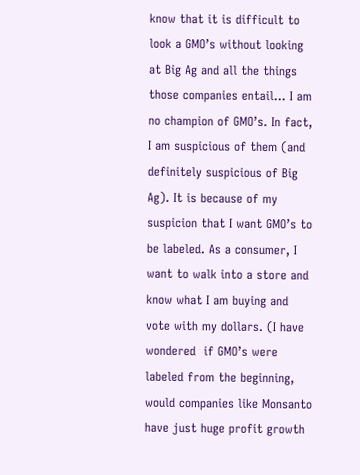know that it is difficult to look a GMO’s without looking at Big Ag and all the things those companies entail… I am no champion of GMO’s. In fact, I am suspicious of them (and definitely suspicious of Big Ag). It is because of my suspicion that I want GMO’s to be labeled. As a consumer, I want to walk into a store and know what I am buying and vote with my dollars. (I have wondered  if GMO’s were labeled from the beginning, would companies like Monsanto have just huge profit growth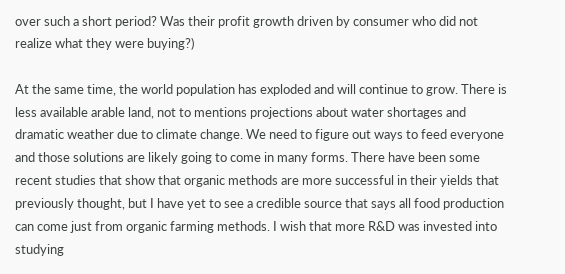over such a short period? Was their profit growth driven by consumer who did not realize what they were buying?)

At the same time, the world population has exploded and will continue to grow. There is less available arable land, not to mentions projections about water shortages and dramatic weather due to climate change. We need to figure out ways to feed everyone and those solutions are likely going to come in many forms. There have been some recent studies that show that organic methods are more successful in their yields that previously thought, but I have yet to see a credible source that says all food production can come just from organic farming methods. I wish that more R&D was invested into studying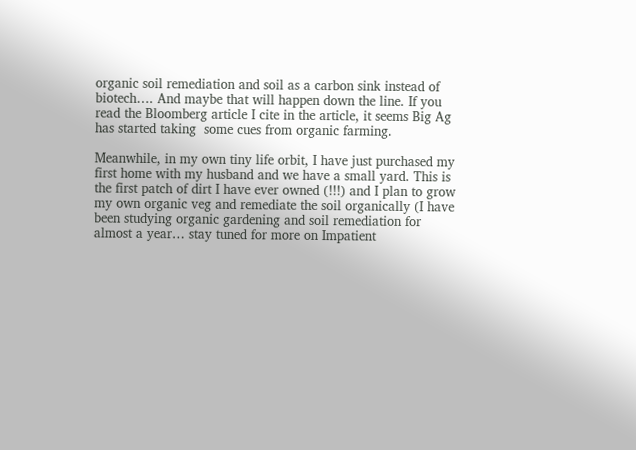organic soil remediation and soil as a carbon sink instead of biotech…. And maybe that will happen down the line. If you read the Bloomberg article I cite in the article, it seems Big Ag has started taking  some cues from organic farming.

Meanwhile, in my own tiny life orbit, I have just purchased my first home with my husband and we have a small yard. This is the first patch of dirt I have ever owned (!!!) and I plan to grow my own organic veg and remediate the soil organically (I have been studying organic gardening and soil remediation for almost a year… stay tuned for more on Impatient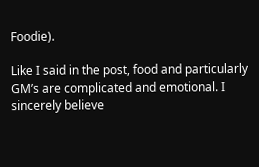Foodie).

Like I said in the post, food and particularly GM’s are complicated and emotional. I sincerely believe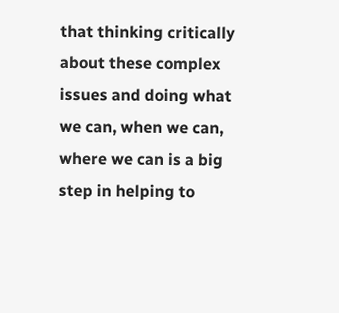that thinking critically about these complex issues and doing what we can, when we can, where we can is a big step in helping to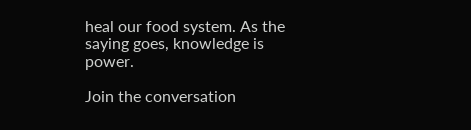heal our food system. As the saying goes, knowledge is power.

Join the conversation